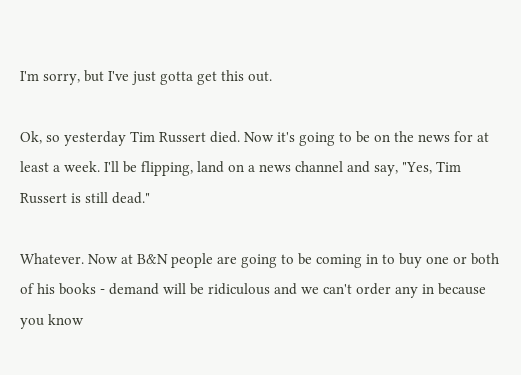I'm sorry, but I've just gotta get this out.

Ok, so yesterday Tim Russert died. Now it's going to be on the news for at least a week. I'll be flipping, land on a news channel and say, "Yes, Tim Russert is still dead."

Whatever. Now at B&N people are going to be coming in to buy one or both of his books - demand will be ridiculous and we can't order any in because you know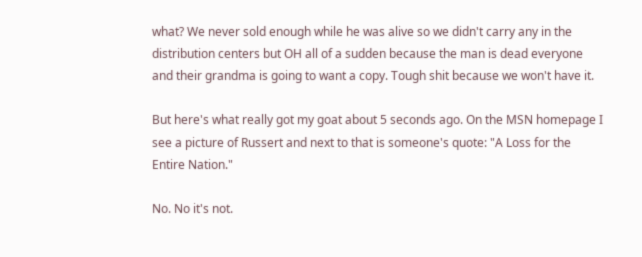what? We never sold enough while he was alive so we didn't carry any in the distribution centers but OH all of a sudden because the man is dead everyone and their grandma is going to want a copy. Tough shit because we won't have it.

But here's what really got my goat about 5 seconds ago. On the MSN homepage I see a picture of Russert and next to that is someone's quote: "A Loss for the Entire Nation."

No. No it's not.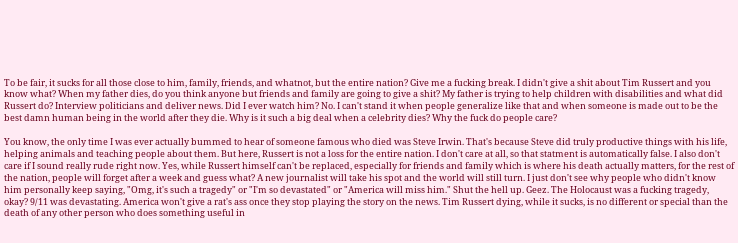To be fair, it sucks for all those close to him, family, friends, and whatnot, but the entire nation? Give me a fucking break. I didn't give a shit about Tim Russert and you know what? When my father dies, do you think anyone but friends and family are going to give a shit? My father is trying to help children with disabilities and what did Russert do? Interview politicians and deliver news. Did I ever watch him? No. I can't stand it when people generalize like that and when someone is made out to be the best damn human being in the world after they die. Why is it such a big deal when a celebrity dies? Why the fuck do people care?

You know, the only time I was ever actually bummed to hear of someone famous who died was Steve Irwin. That's because Steve did truly productive things with his life, helping animals and teaching people about them. But here, Russert is not a loss for the entire nation. I don't care at all, so that statment is automatically false. I also don't care if I sound really rude right now. Yes, while Russert himself can't be replaced, especially for friends and family which is where his death actually matters, for the rest of the nation, people will forget after a week and guess what? A new journalist will take his spot and the world will still turn. I just don't see why people who didn't know him personally keep saying, "Omg, it's such a tragedy" or "I'm so devastated" or "America will miss him." Shut the hell up. Geez. The Holocaust was a fucking tragedy, okay? 9/11 was devastating. America won't give a rat's ass once they stop playing the story on the news. Tim Russert dying, while it sucks, is no different or special than the death of any other person who does something useful in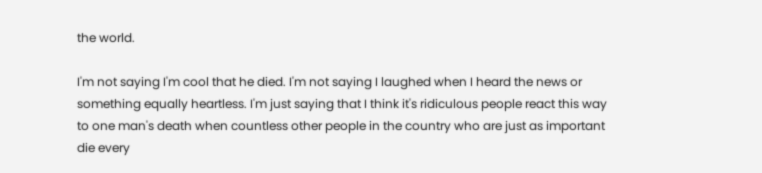the world.

I'm not saying I'm cool that he died. I'm not saying I laughed when I heard the news or something equally heartless. I'm just saying that I think it's ridiculous people react this way to one man's death when countless other people in the country who are just as important die every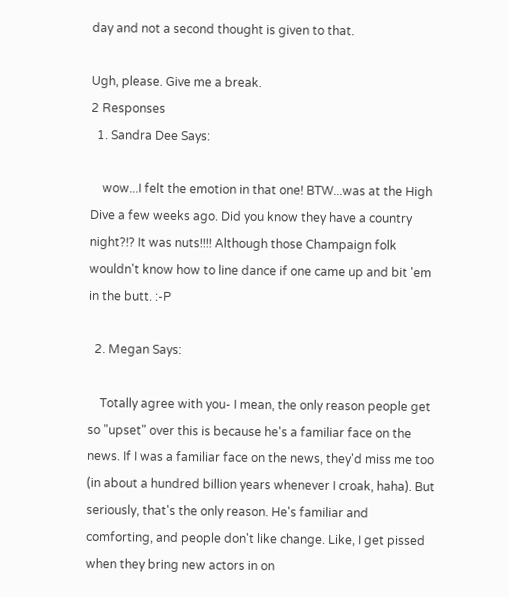day and not a second thought is given to that.

Ugh, please. Give me a break.
2 Responses
  1. Sandra Dee Says:

    wow...I felt the emotion in that one! BTW...was at the High Dive a few weeks ago. Did you know they have a country night?!? It was nuts!!!! Although those Champaign folk wouldn't know how to line dance if one came up and bit 'em in the butt. :-P

  2. Megan Says:

    Totally agree with you- I mean, the only reason people get so "upset" over this is because he's a familiar face on the news. If I was a familiar face on the news, they'd miss me too (in about a hundred billion years whenever I croak, haha). But seriously, that's the only reason. He's familiar and comforting, and people don't like change. Like, I get pissed when they bring new actors in on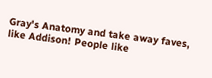Gray's Anatomy and take away faves, like Addison! People like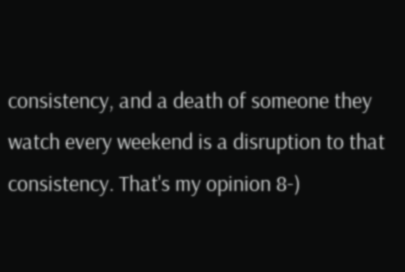consistency, and a death of someone they watch every weekend is a disruption to that consistency. That's my opinion 8-)